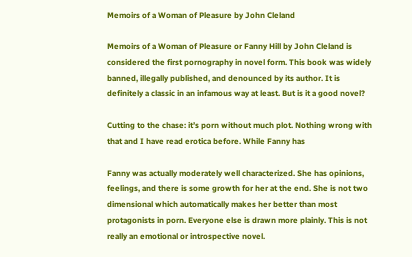Memoirs of a Woman of Pleasure by John Cleland

Memoirs of a Woman of Pleasure or Fanny Hill by John Cleland is considered the first pornography in novel form. This book was widely banned, illegally published, and denounced by its author. It is definitely a classic in an infamous way at least. But is it a good novel?

Cutting to the chase: it’s porn without much plot. Nothing wrong with that and I have read erotica before. While Fanny has

Fanny was actually moderately well characterized. She has opinions, feelings, and there is some growth for her at the end. She is not two dimensional which automatically makes her better than most protagonists in porn. Everyone else is drawn more plainly. This is not really an emotional or introspective novel.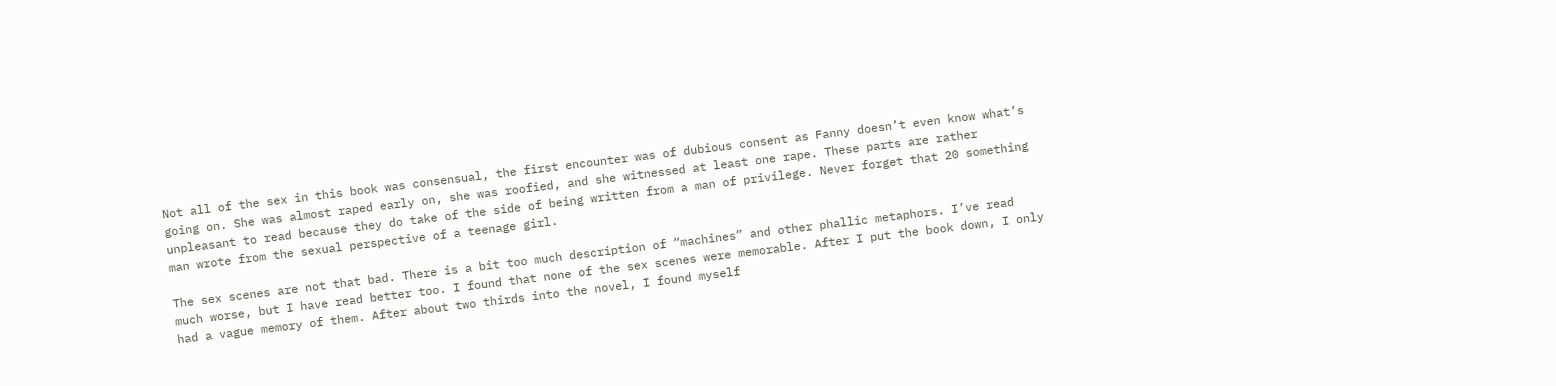Not all of the sex in this book was consensual, the first encounter was of dubious consent as Fanny doesn’t even know what’s going on. She was almost raped early on, she was roofied, and she witnessed at least one rape. These parts are rather unpleasant to read because they do take of the side of being written from a man of privilege. Never forget that 20 something man wrote from the sexual perspective of a teenage girl.

The sex scenes are not that bad. There is a bit too much description of “machines” and other phallic metaphors. I’ve read much worse, but I have read better too. I found that none of the sex scenes were memorable. After I put the book down, I only had a vague memory of them. After about two thirds into the novel, I found myself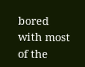bored with most of the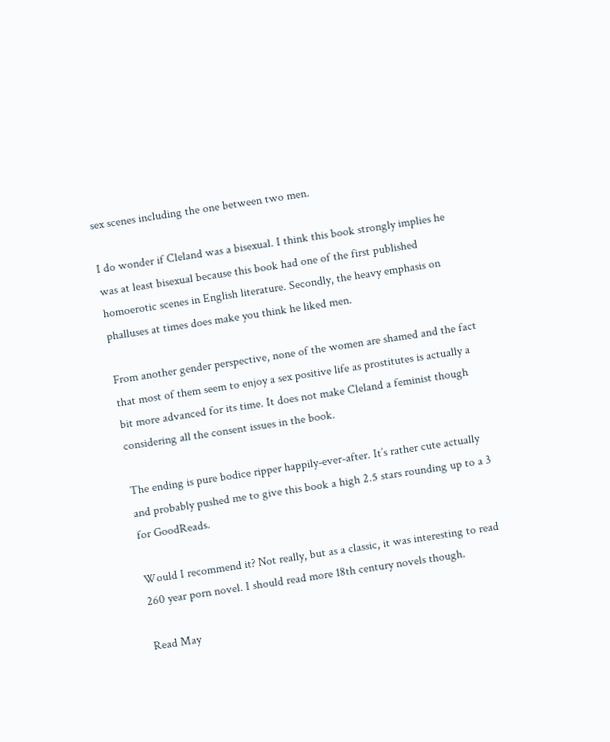sex scenes including the one between two men.

I do wonder if Cleland was a bisexual. I think this book strongly implies he was at least bisexual because this book had one of the first published homoerotic scenes in English literature. Secondly, the heavy emphasis on phalluses at times does make you think he liked men.

From another gender perspective, none of the women are shamed and the fact that most of them seem to enjoy a sex positive life as prostitutes is actually a bit more advanced for its time. It does not make Cleland a feminist though considering all the consent issues in the book.

The ending is pure bodice ripper happily-ever-after. It’s rather cute actually and probably pushed me to give this book a high 2.5 stars rounding up to a 3 for GoodReads.

Would I recommend it? Not really, but as a classic, it was interesting to read 260 year porn novel. I should read more 18th century novels though.

Read May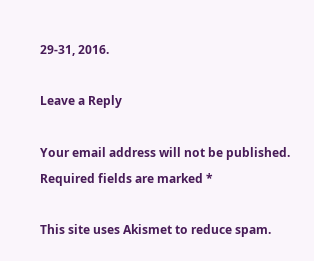29-31, 2016.

Leave a Reply

Your email address will not be published. Required fields are marked *

This site uses Akismet to reduce spam.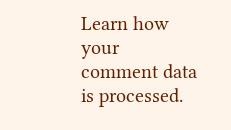Learn how your comment data is processed.